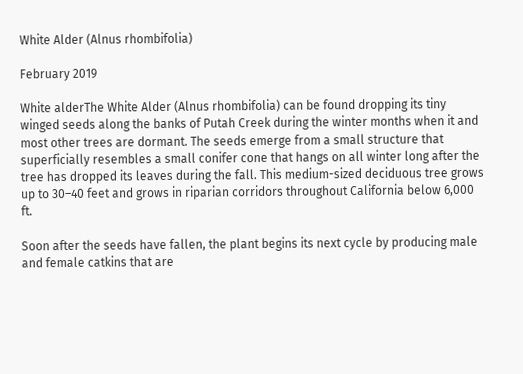White Alder (Alnus rhombifolia)

February 2019

White alderThe White Alder (Alnus rhombifolia) can be found dropping its tiny winged seeds along the banks of Putah Creek during the winter months when it and most other trees are dormant. The seeds emerge from a small structure that superficially resembles a small conifer cone that hangs on all winter long after the tree has dropped its leaves during the fall. This medium-sized deciduous tree grows up to 30–40 feet and grows in riparian corridors throughout California below 6,000 ft.

Soon after the seeds have fallen, the plant begins its next cycle by producing male and female catkins that are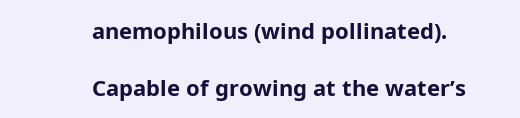anemophilous (wind pollinated).

Capable of growing at the water’s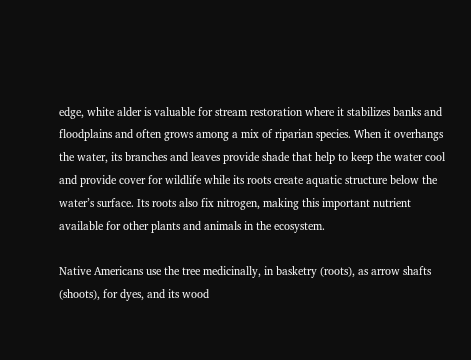edge, white alder is valuable for stream restoration where it stabilizes banks and floodplains and often grows among a mix of riparian species. When it overhangs the water, its branches and leaves provide shade that help to keep the water cool and provide cover for wildlife while its roots create aquatic structure below the water’s surface. Its roots also fix nitrogen, making this important nutrient available for other plants and animals in the ecosystem.

Native Americans use the tree medicinally, in basketry (roots), as arrow shafts (shoots), for dyes, and its wood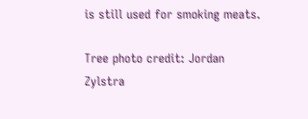is still used for smoking meats.

Tree photo credit: Jordan Zylstra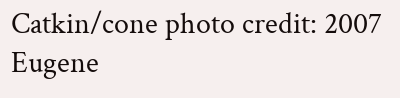Catkin/cone photo credit: 2007 Eugene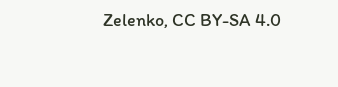Zelenko, CC BY-SA 4.0